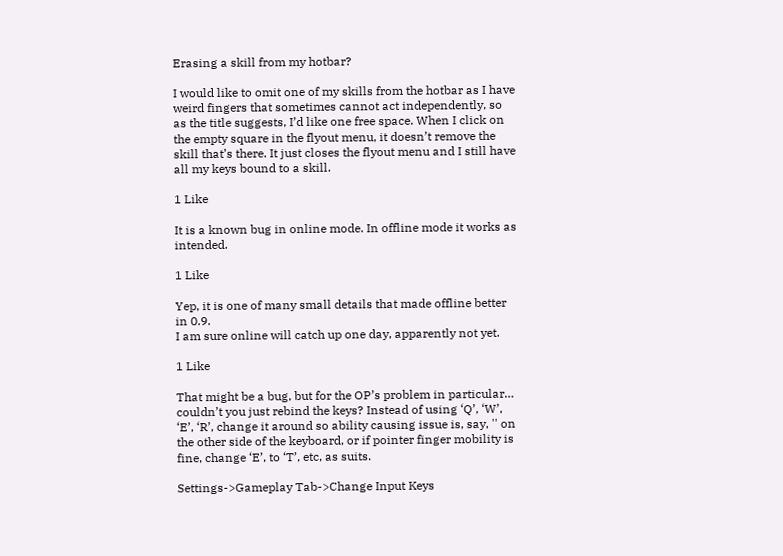Erasing a skill from my hotbar?

I would like to omit one of my skills from the hotbar as I have weird fingers that sometimes cannot act independently, so as the title suggests, I’d like one free space. When I click on the empty square in the flyout menu, it doesn’t remove the skill that’s there. It just closes the flyout menu and I still have all my keys bound to a skill.

1 Like

It is a known bug in online mode. In offline mode it works as intended.

1 Like

Yep, it is one of many small details that made offline better in 0.9.
I am sure online will catch up one day, apparently not yet.

1 Like

That might be a bug, but for the OP’s problem in particular… couldn’t you just rebind the keys? Instead of using ‘Q’, ‘W’, ‘E’, ‘R’, change it around so ability causing issue is, say, '' on the other side of the keyboard, or if pointer finger mobility is fine, change ‘E’, to ‘T’, etc, as suits.

Settings->Gameplay Tab->Change Input Keys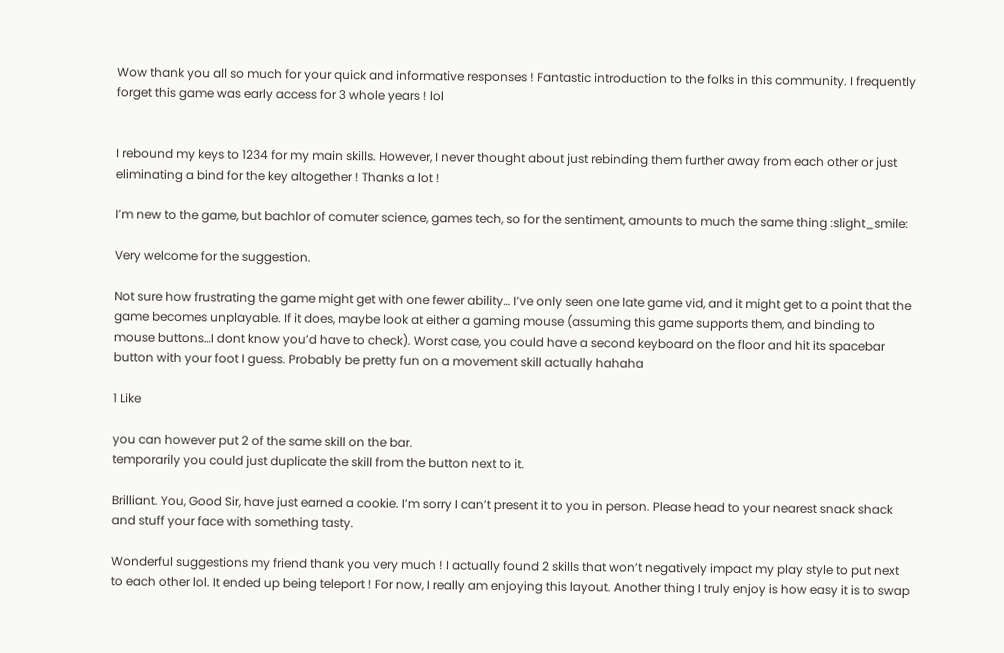Wow thank you all so much for your quick and informative responses ! Fantastic introduction to the folks in this community. I frequently forget this game was early access for 3 whole years ! lol


I rebound my keys to 1234 for my main skills. However, I never thought about just rebinding them further away from each other or just eliminating a bind for the key altogether ! Thanks a lot !

I’m new to the game, but bachlor of comuter science, games tech, so for the sentiment, amounts to much the same thing :slight_smile:

Very welcome for the suggestion.

Not sure how frustrating the game might get with one fewer ability… I’ve only seen one late game vid, and it might get to a point that the game becomes unplayable. If it does, maybe look at either a gaming mouse (assuming this game supports them, and binding to mouse buttons…I dont know you’d have to check). Worst case, you could have a second keyboard on the floor and hit its spacebar button with your foot I guess. Probably be pretty fun on a movement skill actually hahaha

1 Like

you can however put 2 of the same skill on the bar.
temporarily you could just duplicate the skill from the button next to it.

Brilliant. You, Good Sir, have just earned a cookie. I’m sorry I can’t present it to you in person. Please head to your nearest snack shack and stuff your face with something tasty.

Wonderful suggestions my friend thank you very much ! I actually found 2 skills that won’t negatively impact my play style to put next to each other lol. It ended up being teleport ! For now, I really am enjoying this layout. Another thing I truly enjoy is how easy it is to swap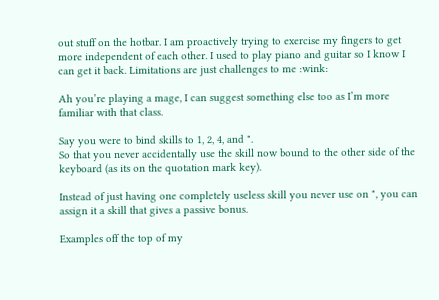out stuff on the hotbar. I am proactively trying to exercise my fingers to get more independent of each other. I used to play piano and guitar so I know I can get it back. Limitations are just challenges to me :wink:

Ah you’re playing a mage, I can suggest something else too as I’m more familiar with that class.

Say you were to bind skills to 1, 2, 4, and ".
So that you never accidentally use the skill now bound to the other side of the keyboard (as its on the quotation mark key).

Instead of just having one completely useless skill you never use on ", you can assign it a skill that gives a passive bonus.

Examples off the top of my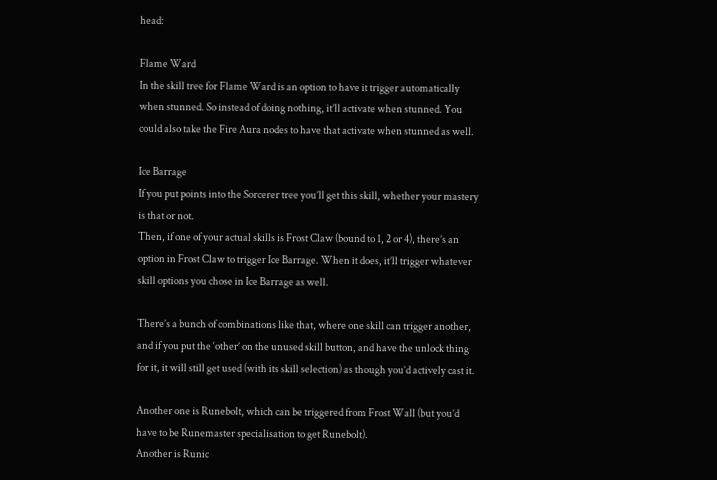head:

Flame Ward
In the skill tree for Flame Ward is an option to have it trigger automatically when stunned. So instead of doing nothing, it’ll activate when stunned. You could also take the Fire Aura nodes to have that activate when stunned as well.

Ice Barrage
If you put points into the Sorcerer tree you’ll get this skill, whether your mastery is that or not.
Then, if one of your actual skills is Frost Claw (bound to 1, 2 or 4), there’s an option in Frost Claw to trigger Ice Barrage. When it does, it’ll trigger whatever skill options you chose in Ice Barrage as well.

There’s a bunch of combinations like that, where one skill can trigger another, and if you put the ‘other’ on the unused skill button, and have the unlock thing for it, it will still get used (with its skill selection) as though you’d actively cast it.

Another one is Runebolt, which can be triggered from Frost Wall (but you’d have to be Runemaster specialisation to get Runebolt).
Another is Runic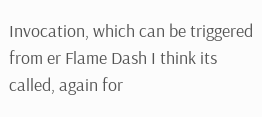Invocation, which can be triggered from er Flame Dash I think its called, again for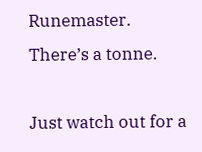Runemaster.
There’s a tonne.

Just watch out for a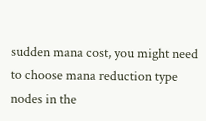sudden mana cost, you might need to choose mana reduction type nodes in the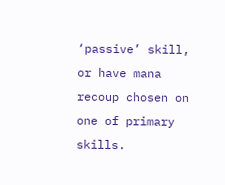‘passive’ skill, or have mana recoup chosen on one of primary skills.